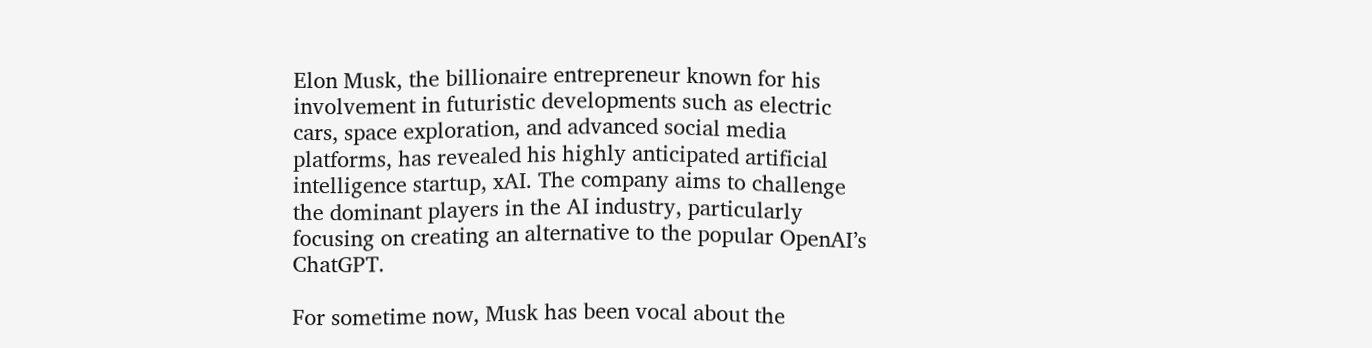Elon Musk, the billionaire entrepreneur known for his involvement in futuristic developments such as electric cars, space exploration, and advanced social media platforms, has revealed his highly anticipated artificial intelligence startup, xAI. The company aims to challenge the dominant players in the AI industry, particularly focusing on creating an alternative to the popular OpenAI’s ChatGPT.

For sometime now, Musk has been vocal about the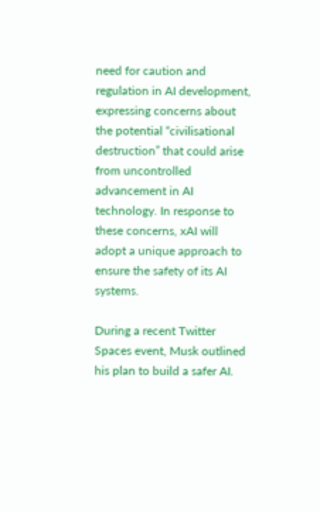need for caution and regulation in AI development, expressing concerns about the potential “civilisational destruction” that could arise from uncontrolled advancement in AI technology. In response to these concerns, xAI will adopt a unique approach to ensure the safety of its AI systems.

During a recent Twitter Spaces event, Musk outlined his plan to build a safer AI.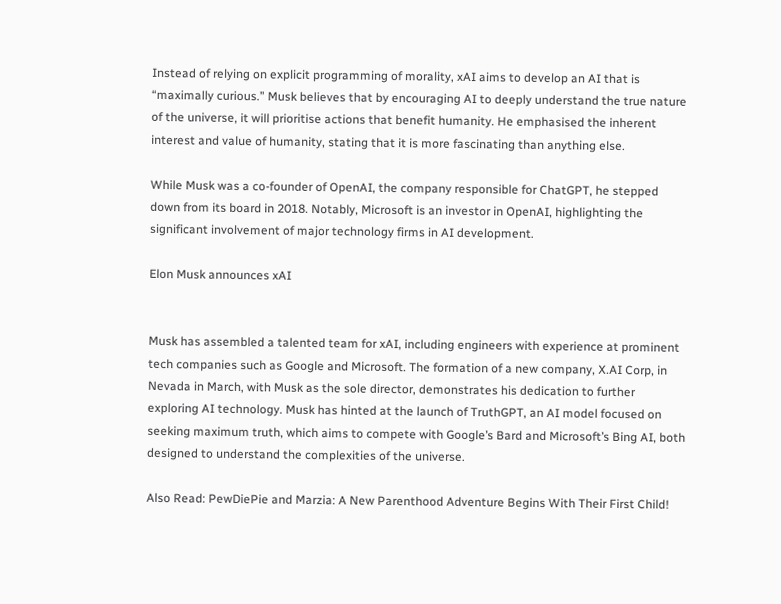Instead of relying on explicit programming of morality, xAI aims to develop an AI that is “maximally curious.” Musk believes that by encouraging AI to deeply understand the true nature of the universe, it will prioritise actions that benefit humanity. He emphasised the inherent interest and value of humanity, stating that it is more fascinating than anything else.

While Musk was a co-founder of OpenAI, the company responsible for ChatGPT, he stepped down from its board in 2018. Notably, Microsoft is an investor in OpenAI, highlighting the significant involvement of major technology firms in AI development.

Elon Musk announces xAI


Musk has assembled a talented team for xAI, including engineers with experience at prominent tech companies such as Google and Microsoft. The formation of a new company, X.AI Corp, in Nevada in March, with Musk as the sole director, demonstrates his dedication to further exploring AI technology. Musk has hinted at the launch of TruthGPT, an AI model focused on seeking maximum truth, which aims to compete with Google’s Bard and Microsoft’s Bing AI, both designed to understand the complexities of the universe.

Also Read: PewDiePie and Marzia: A New Parenthood Adventure Begins With Their First Child!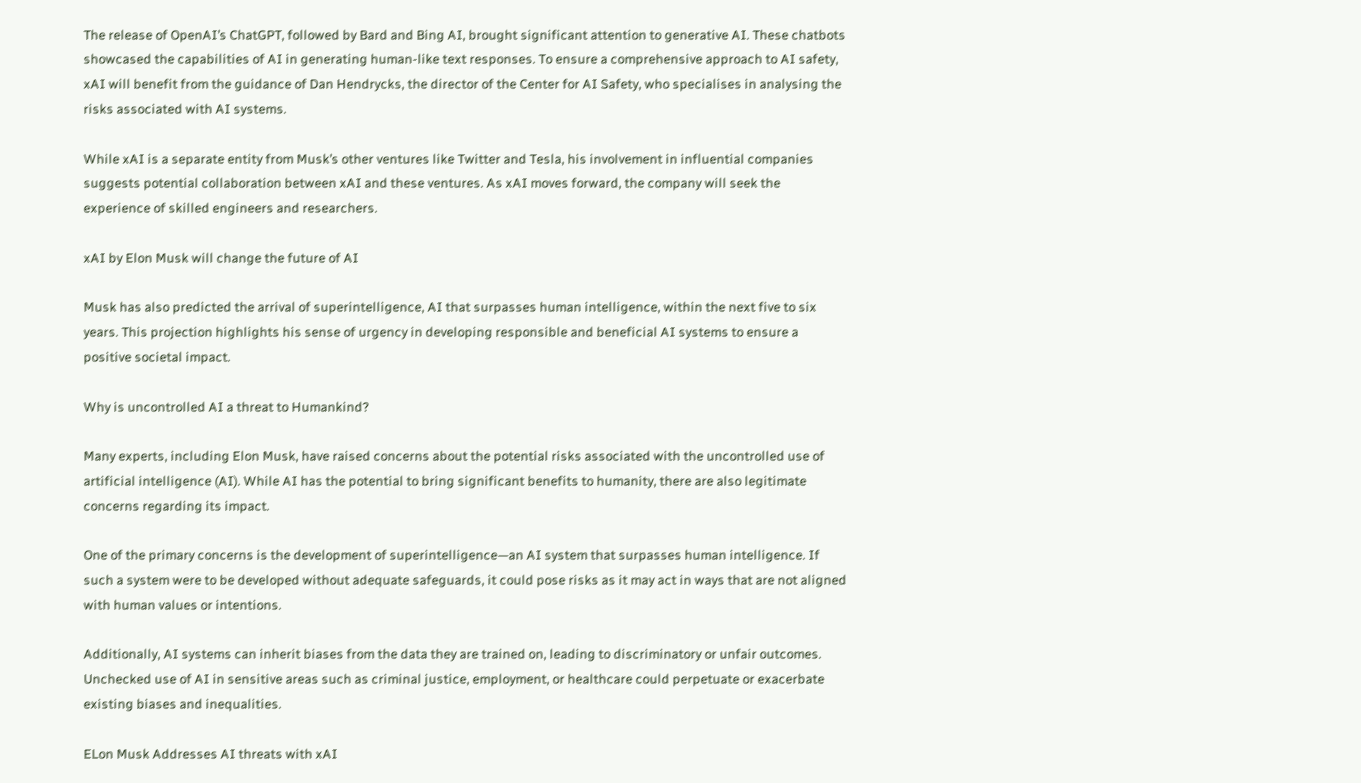The release of OpenAI’s ChatGPT, followed by Bard and Bing AI, brought significant attention to generative AI. These chatbots showcased the capabilities of AI in generating human-like text responses. To ensure a comprehensive approach to AI safety, xAI will benefit from the guidance of Dan Hendrycks, the director of the Center for AI Safety, who specialises in analysing the risks associated with AI systems.

While xAI is a separate entity from Musk’s other ventures like Twitter and Tesla, his involvement in influential companies suggests potential collaboration between xAI and these ventures. As xAI moves forward, the company will seek the experience of skilled engineers and researchers.

xAI by Elon Musk will change the future of AI

Musk has also predicted the arrival of superintelligence, AI that surpasses human intelligence, within the next five to six years. This projection highlights his sense of urgency in developing responsible and beneficial AI systems to ensure a positive societal impact.

Why is uncontrolled AI a threat to Humankind?

Many experts, including Elon Musk, have raised concerns about the potential risks associated with the uncontrolled use of artificial intelligence (AI). While AI has the potential to bring significant benefits to humanity, there are also legitimate concerns regarding its impact.

One of the primary concerns is the development of superintelligence—an AI system that surpasses human intelligence. If such a system were to be developed without adequate safeguards, it could pose risks as it may act in ways that are not aligned with human values or intentions.

Additionally, AI systems can inherit biases from the data they are trained on, leading to discriminatory or unfair outcomes. Unchecked use of AI in sensitive areas such as criminal justice, employment, or healthcare could perpetuate or exacerbate existing biases and inequalities.

ELon Musk Addresses AI threats with xAI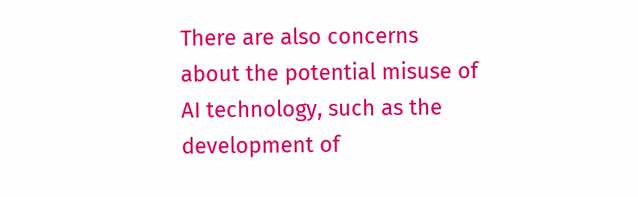There are also concerns about the potential misuse of AI technology, such as the development of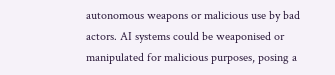autonomous weapons or malicious use by bad actors. AI systems could be weaponised or manipulated for malicious purposes, posing a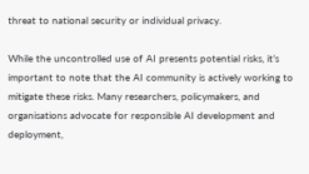threat to national security or individual privacy.

While the uncontrolled use of AI presents potential risks, it’s important to note that the AI community is actively working to mitigate these risks. Many researchers, policymakers, and organisations advocate for responsible AI development and deployment,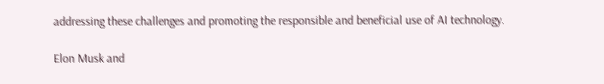addressing these challenges and promoting the responsible and beneficial use of AI technology.

Elon Musk and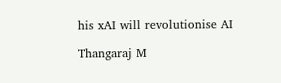his xAI will revolutionise AI

Thangaraj M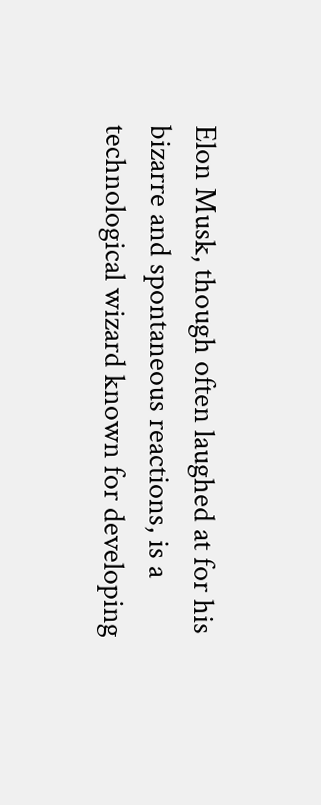Elon Musk, though often laughed at for his bizarre and spontaneous reactions, is a technological wizard known for developing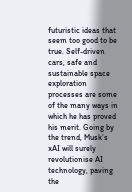futuristic ideas that seem too good to be true. Self-driven cars, safe and sustainable space exploration processes are some of the many ways in which he has proved his merit. Going by the trend, Musk’s xAI will surely revolutionise AI technology, paving the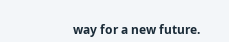way for a new future.